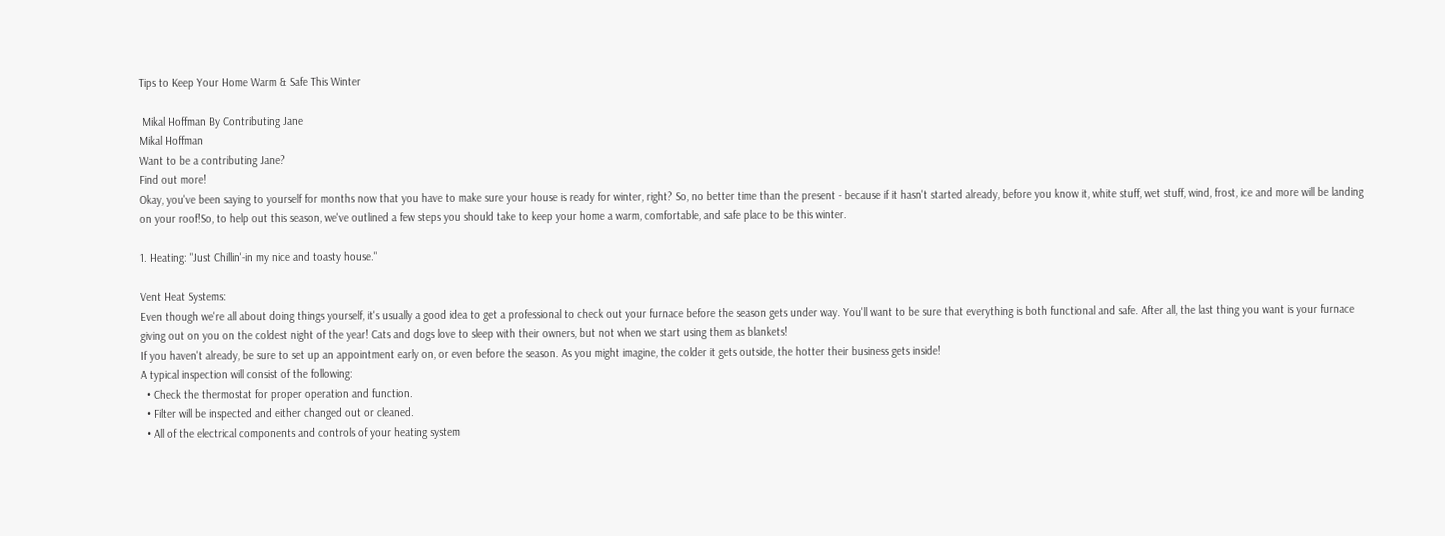Tips to Keep Your Home Warm & Safe This Winter

 Mikal Hoffman By Contributing Jane
Mikal Hoffman
Want to be a contributing Jane?
Find out more!
Okay, you've been saying to yourself for months now that you have to make sure your house is ready for winter, right? So, no better time than the present - because if it hasn't started already, before you know it, white stuff, wet stuff, wind, frost, ice and more will be landing on your roof!So, to help out this season, we've outlined a few steps you should take to keep your home a warm, comfortable, and safe place to be this winter.

1. Heating: "Just Chillin'-in my nice and toasty house."

Vent Heat Systems:
Even though we're all about doing things yourself, it's usually a good idea to get a professional to check out your furnace before the season gets under way. You'll want to be sure that everything is both functional and safe. After all, the last thing you want is your furnace giving out on you on the coldest night of the year! Cats and dogs love to sleep with their owners, but not when we start using them as blankets!
If you haven't already, be sure to set up an appointment early on, or even before the season. As you might imagine, the colder it gets outside, the hotter their business gets inside!
A typical inspection will consist of the following:
  • Check the thermostat for proper operation and function.
  • Filter will be inspected and either changed out or cleaned.
  • All of the electrical components and controls of your heating system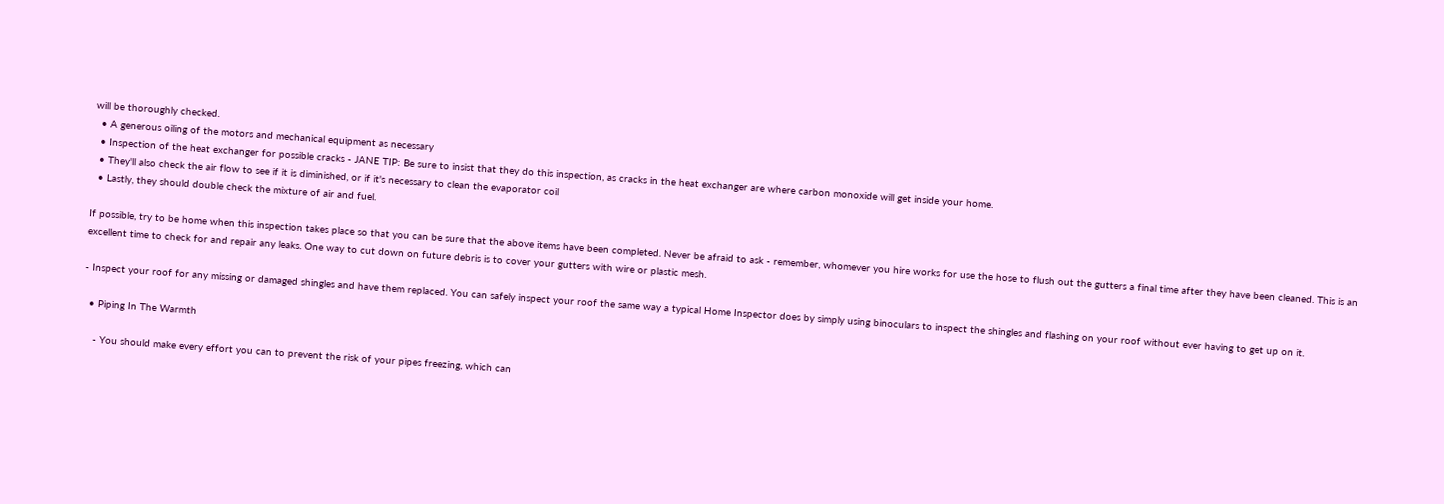will be thoroughly checked.
  • A generous oiling of the motors and mechanical equipment as necessary
  • Inspection of the heat exchanger for possible cracks - JANE TIP: Be sure to insist that they do this inspection, as cracks in the heat exchanger are where carbon monoxide will get inside your home.
  • They'll also check the air flow to see if it is diminished, or if it's necessary to clean the evaporator coil
  • Lastly, they should double check the mixture of air and fuel.

If possible, try to be home when this inspection takes place so that you can be sure that the above items have been completed. Never be afraid to ask - remember, whomever you hire works for use the hose to flush out the gutters a final time after they have been cleaned. This is an excellent time to check for and repair any leaks. One way to cut down on future debris is to cover your gutters with wire or plastic mesh.

- Inspect your roof for any missing or damaged shingles and have them replaced. You can safely inspect your roof the same way a typical Home Inspector does by simply using binoculars to inspect the shingles and flashing on your roof without ever having to get up on it.

  • Piping In The Warmth

    - You should make every effort you can to prevent the risk of your pipes freezing, which can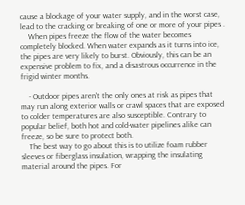cause a blockage of your water supply, and in the worst case, lead to the cracking or breaking of one or more of your pipes .
    When pipes freeze the flow of the water becomes completely blocked. When water expands as it turns into ice, the pipes are very likely to burst. Obviously, this can be an expensive problem to fix, and a disastrous occurrence in the frigid winter months.

    - Outdoor pipes aren't the only ones at risk as pipes that may run along exterior walls or crawl spaces that are exposed to colder temperatures are also susceptible. Contrary to popular belief, both hot and cold-water pipelines alike can freeze, so be sure to protect both.
    The best way to go about this is to utilize foam rubber sleeves or fiberglass insulation, wrapping the insulating material around the pipes. For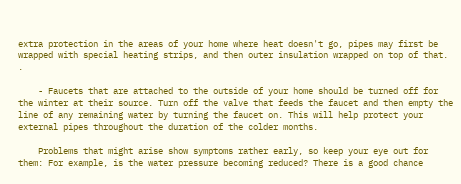extra protection in the areas of your home where heat doesn't go, pipes may first be wrapped with special heating strips, and then outer insulation wrapped on top of that. .

    - Faucets that are attached to the outside of your home should be turned off for the winter at their source. Turn off the valve that feeds the faucet and then empty the line of any remaining water by turning the faucet on. This will help protect your external pipes throughout the duration of the colder months.

    Problems that might arise show symptoms rather early, so keep your eye out for them: For example, is the water pressure becoming reduced? There is a good chance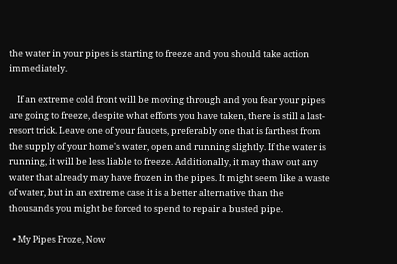the water in your pipes is starting to freeze and you should take action immediately.

    If an extreme cold front will be moving through and you fear your pipes are going to freeze, despite what efforts you have taken, there is still a last-resort trick. Leave one of your faucets, preferably one that is farthest from the supply of your home's water, open and running slightly. If the water is running, it will be less liable to freeze. Additionally, it may thaw out any water that already may have frozen in the pipes. It might seem like a waste of water, but in an extreme case it is a better alternative than the thousands you might be forced to spend to repair a busted pipe.

  • My Pipes Froze, Now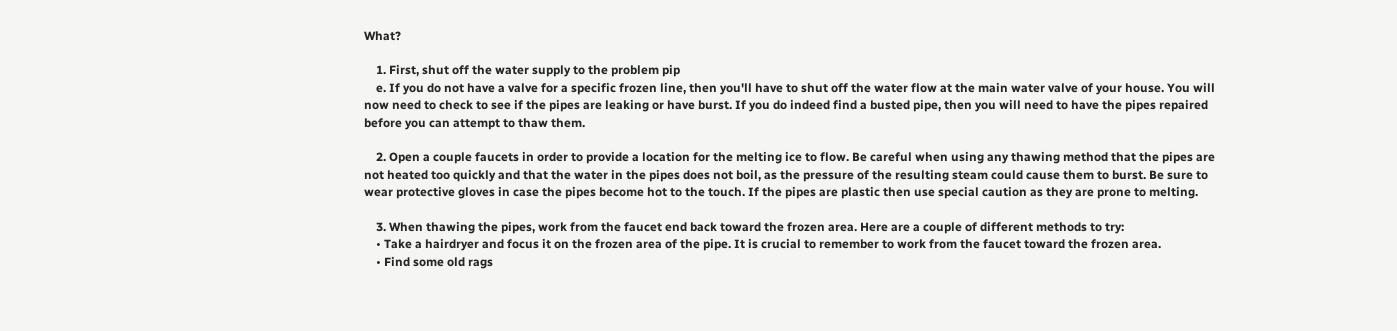What?

    1. First, shut off the water supply to the problem pip
    e. If you do not have a valve for a specific frozen line, then you'll have to shut off the water flow at the main water valve of your house. You will now need to check to see if the pipes are leaking or have burst. If you do indeed find a busted pipe, then you will need to have the pipes repaired before you can attempt to thaw them.

    2. Open a couple faucets in order to provide a location for the melting ice to flow. Be careful when using any thawing method that the pipes are not heated too quickly and that the water in the pipes does not boil, as the pressure of the resulting steam could cause them to burst. Be sure to wear protective gloves in case the pipes become hot to the touch. If the pipes are plastic then use special caution as they are prone to melting.

    3. When thawing the pipes, work from the faucet end back toward the frozen area. Here are a couple of different methods to try:
    • Take a hairdryer and focus it on the frozen area of the pipe. It is crucial to remember to work from the faucet toward the frozen area.
    • Find some old rags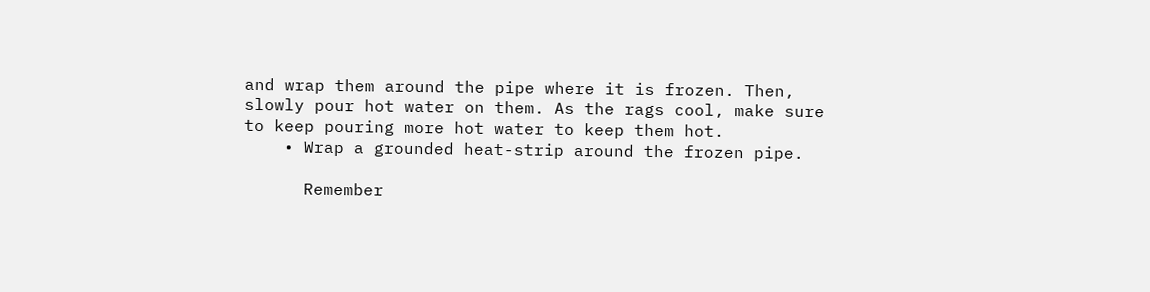and wrap them around the pipe where it is frozen. Then, slowly pour hot water on them. As the rags cool, make sure to keep pouring more hot water to keep them hot.
    • Wrap a grounded heat-strip around the frozen pipe.

      Remember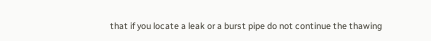that if you locate a leak or a burst pipe do not continue the thawing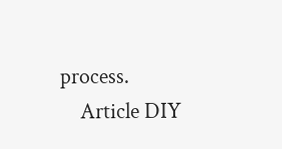process.
    Article DIY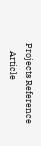Projects Reference
    Article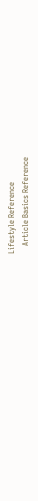Lifestyle Reference
    Article Basics Reference